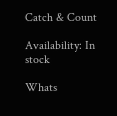Catch & Count

Availability: In stock

Whats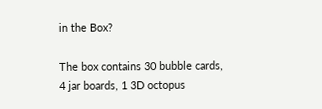in the Box?

The box contains 30 bubble cards, 4 jar boards, 1 3D octopus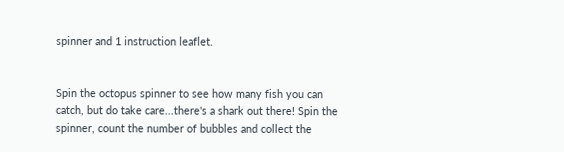spinner and 1 instruction leaflet.


Spin the octopus spinner to see how many fish you can catch, but do take care...there's a shark out there! Spin the spinner, count the number of bubbles and collect the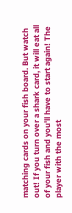matching cards on your fish board. But watch out! If you turn over a shark card, it will eat all of your fish and you'll have to start again! The player with the most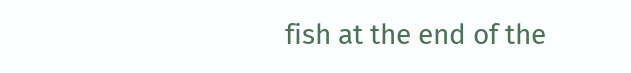fish at the end of the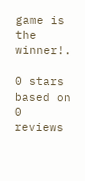game is the winner!.

0 stars based on 0 reviews